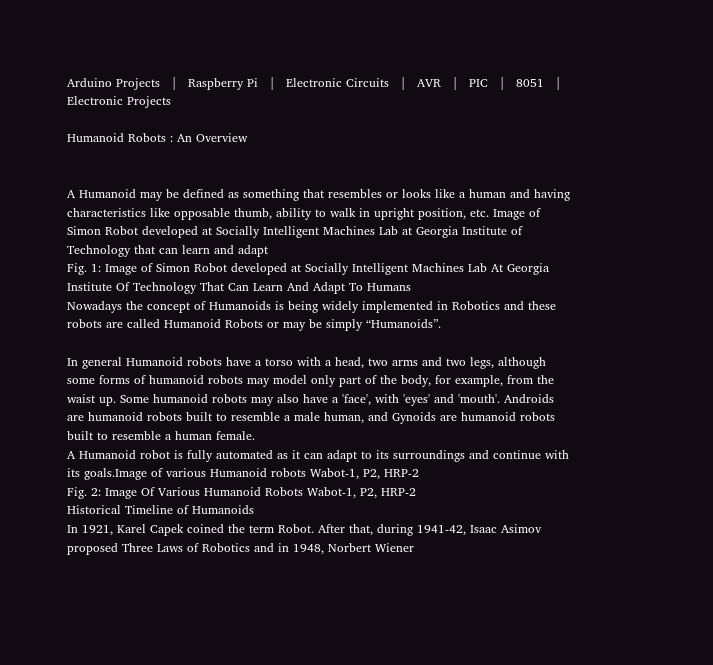Arduino Projects   |   Raspberry Pi   |   Electronic Circuits   |   AVR   |   PIC   |   8051   |   Electronic Projects

Humanoid Robots : An Overview


A Humanoid may be defined as something that resembles or looks like a human and having characteristics like opposable thumb, ability to walk in upright position, etc. Image of Simon Robot developed at Socially Intelligent Machines Lab at Georgia Institute of Technology that can learn and adapt
Fig. 1: Image of Simon Robot developed at Socially Intelligent Machines Lab At Georgia Institute Of Technology That Can Learn And Adapt To Humans
Nowadays the concept of Humanoids is being widely implemented in Robotics and these robots are called Humanoid Robots or may be simply “Humanoids”.

In general Humanoid robots have a torso with a head, two arms and two legs, although some forms of humanoid robots may model only part of the body, for example, from the waist up. Some humanoid robots may also have a 'face', with 'eyes' and 'mouth'. Androids are humanoid robots built to resemble a male human, and Gynoids are humanoid robots built to resemble a human female.
A Humanoid robot is fully automated as it can adapt to its surroundings and continue with its goals.Image of various Humanoid robots Wabot-1, P2, HRP-2
Fig. 2: Image Of Various Humanoid Robots Wabot-1, P2, HRP-2
Historical Timeline of Humanoids
In 1921, Karel Capek coined the term Robot. After that, during 1941-42, Isaac Asimov proposed Three Laws of Robotics and in 1948, Norbert Wiener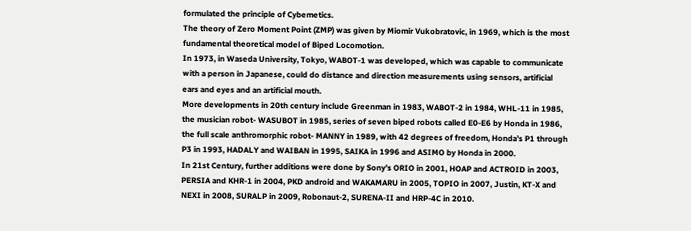formulated the principle of Cybemetics.
The theory of Zero Moment Point (ZMP) was given by Miomir Vukobratovic, in 1969, which is the most fundamental theoretical model of Biped Locomotion.
In 1973, in Waseda University, Tokyo, WABOT-1 was developed, which was capable to communicate with a person in Japanese, could do distance and direction measurements using sensors, artificial ears and eyes and an artificial mouth.
More developments in 20th century include Greenman in 1983, WABOT-2 in 1984, WHL-11 in 1985, the musician robot- WASUBOT in 1985, series of seven biped robots called E0-E6 by Honda in 1986, the full scale anthromorphic robot- MANNY in 1989, with 42 degrees of freedom, Honda’s P1 through P3 in 1993, HADALY and WAIBAN in 1995, SAIKA in 1996 and ASIMO by Honda in 2000.
In 21st Century, further additions were done by Sony’s ORIO in 2001, HOAP and ACTROID in 2003, PERSIA and KHR-1 in 2004, PKD android and WAKAMARU in 2005, TOPIO in 2007, Justin, KT-X and NEXI in 2008, SURALP in 2009, Robonaut-2, SURENA-II and HRP-4C in 2010.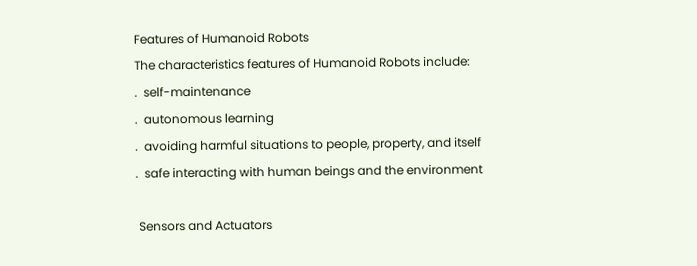Features of Humanoid Robots
The characteristics features of Humanoid Robots include:
.  self-maintenance
.  autonomous learning
.  avoiding harmful situations to people, property, and itself
.  safe interacting with human beings and the environment

 Sensors and Actuators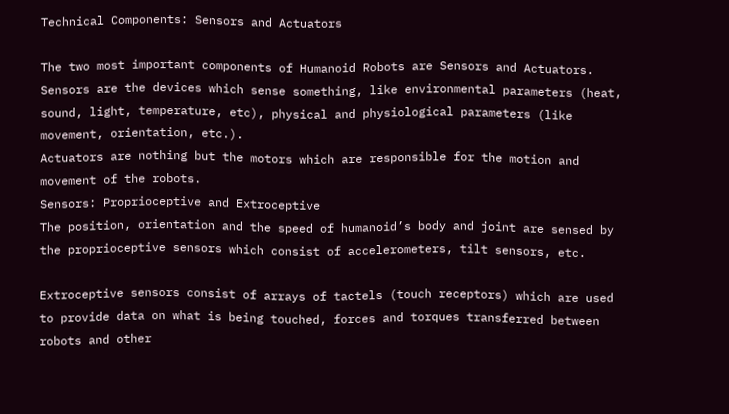Technical Components: Sensors and Actuators

The two most important components of Humanoid Robots are Sensors and Actuators.
Sensors are the devices which sense something, like environmental parameters (heat, sound, light, temperature, etc), physical and physiological parameters (like movement, orientation, etc.).
Actuators are nothing but the motors which are responsible for the motion and movement of the robots.
Sensors: Proprioceptive and Extroceptive
The position, orientation and the speed of humanoid’s body and joint are sensed by the proprioceptive sensors which consist of accelerometers, tilt sensors, etc.

Extroceptive sensors consist of arrays of tactels (touch receptors) which are used to provide data on what is being touched, forces and torques transferred between robots and other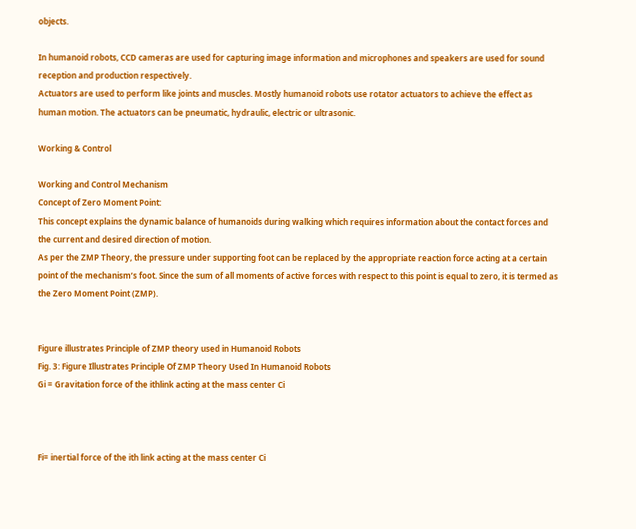objects.

In humanoid robots, CCD cameras are used for capturing image information and microphones and speakers are used for sound reception and production respectively.
Actuators are used to perform like joints and muscles. Mostly humanoid robots use rotator actuators to achieve the effect as human motion. The actuators can be pneumatic, hydraulic, electric or ultrasonic.

Working & Control

Working and Control Mechanism
Concept of Zero Moment Point:
This concept explains the dynamic balance of humanoids during walking which requires information about the contact forces and the current and desired direction of motion.
As per the ZMP Theory, the pressure under supporting foot can be replaced by the appropriate reaction force acting at a certain point of the mechanism’s foot. Since the sum of all moments of active forces with respect to this point is equal to zero, it is termed as the Zero Moment Point (ZMP).


Figure illustrates Principle of ZMP theory used in Humanoid Robots
Fig. 3: Figure Illustrates Principle Of ZMP Theory Used In Humanoid Robots
Gi = Gravitation force of the ithlink acting at the mass center Ci



Fi= inertial force of the ith link acting at the mass center Ci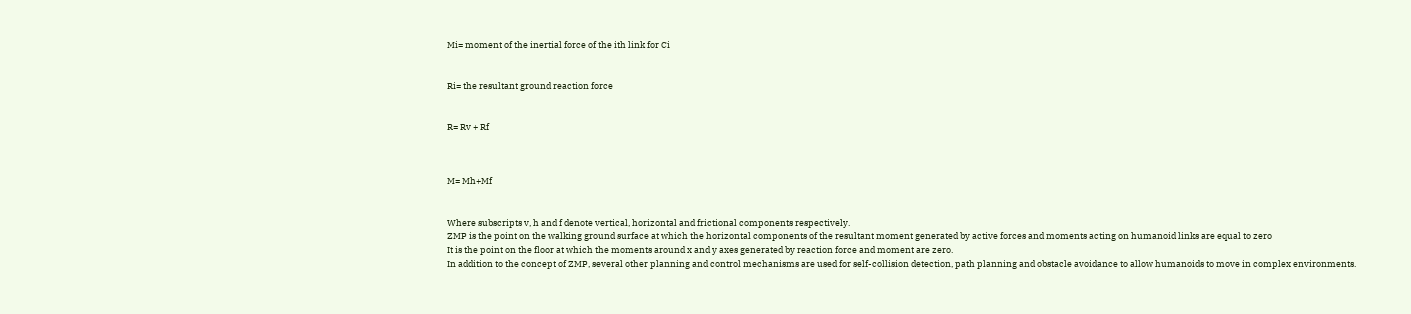Mi= moment of the inertial force of the ith link for Ci


Ri= the resultant ground reaction force


R= Rv + Rf



M= Mh+Mf


Where subscripts v, h and f denote vertical, horizontal and frictional components respectively.
ZMP is the point on the walking ground surface at which the horizontal components of the resultant moment generated by active forces and moments acting on humanoid links are equal to zero
It is the point on the floor at which the moments around x and y axes generated by reaction force and moment are zero.
In addition to the concept of ZMP, several other planning and control mechanisms are used for self-collision detection, path planning and obstacle avoidance to allow humanoids to move in complex environments.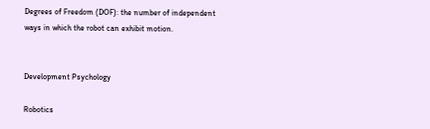Degrees of Freedom (DOF): the number of independent ways in which the robot can exhibit motion.


Development Psychology

Robotics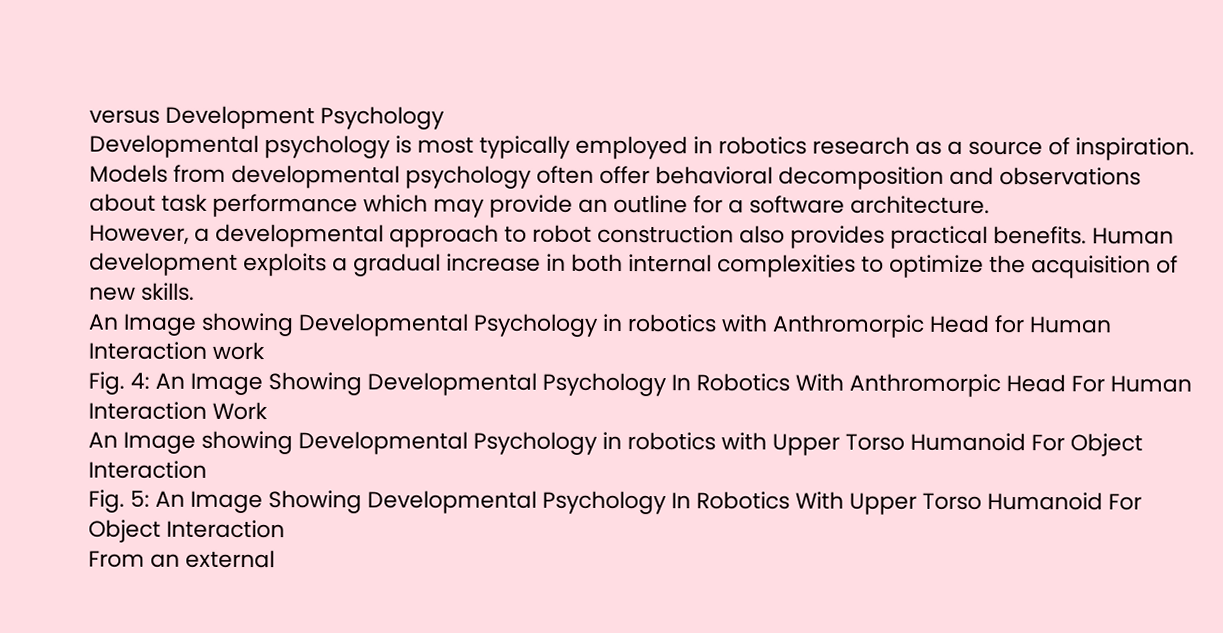versus Development Psychology
Developmental psychology is most typically employed in robotics research as a source of inspiration. Models from developmental psychology often offer behavioral decomposition and observations about task performance which may provide an outline for a software architecture.
However, a developmental approach to robot construction also provides practical benefits. Human development exploits a gradual increase in both internal complexities to optimize the acquisition of new skills.
An Image showing Developmental Psychology in robotics with Anthromorpic Head for Human Interaction work
Fig. 4: An Image Showing Developmental Psychology In Robotics With Anthromorpic Head For Human Interaction Work
An Image showing Developmental Psychology in robotics with Upper Torso Humanoid For Object Interaction
Fig. 5: An Image Showing Developmental Psychology In Robotics With Upper Torso Humanoid For Object Interaction
From an external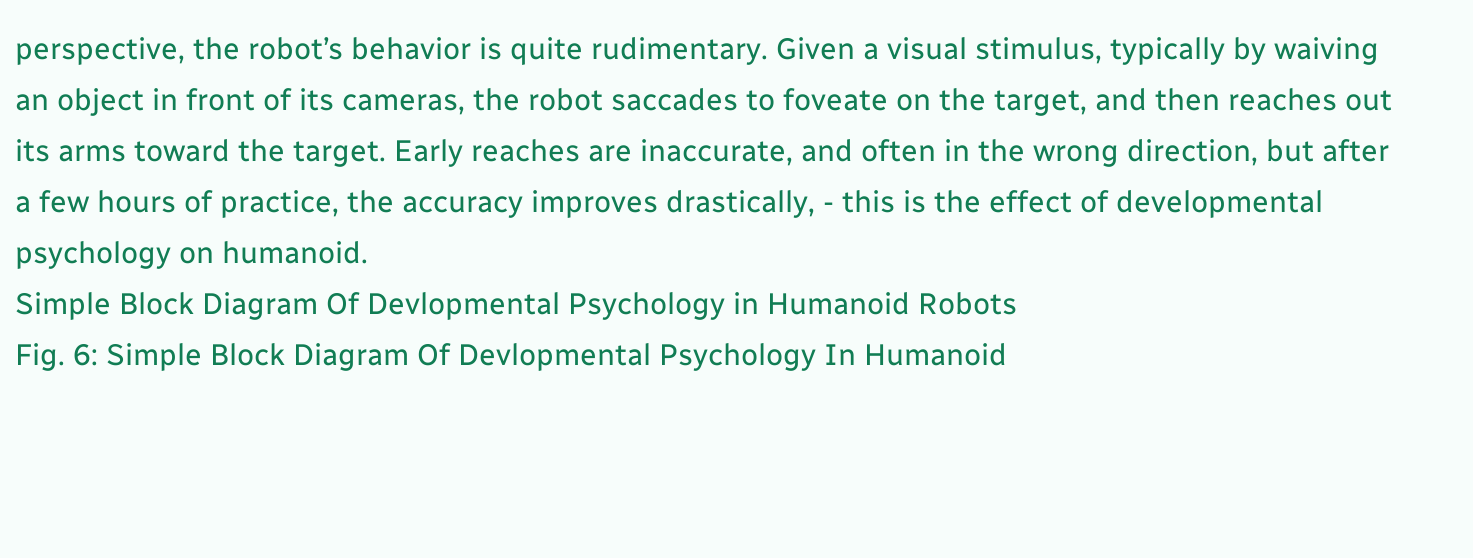perspective, the robot’s behavior is quite rudimentary. Given a visual stimulus, typically by waiving an object in front of its cameras, the robot saccades to foveate on the target, and then reaches out its arms toward the target. Early reaches are inaccurate, and often in the wrong direction, but after a few hours of practice, the accuracy improves drastically, - this is the effect of developmental psychology on humanoid.
Simple Block Diagram Of Devlopmental Psychology in Humanoid Robots
Fig. 6: Simple Block Diagram Of Devlopmental Psychology In Humanoid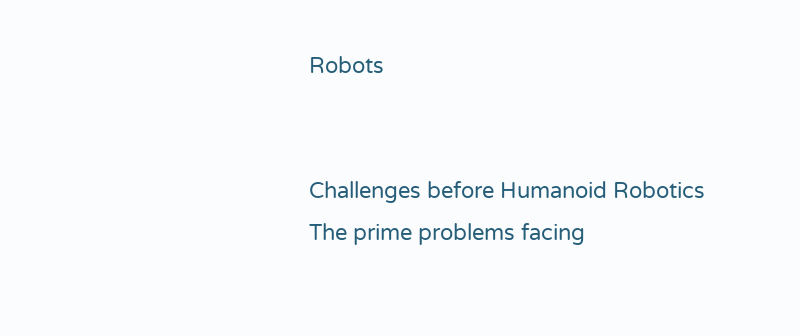Robots


Challenges before Humanoid Robotics
The prime problems facing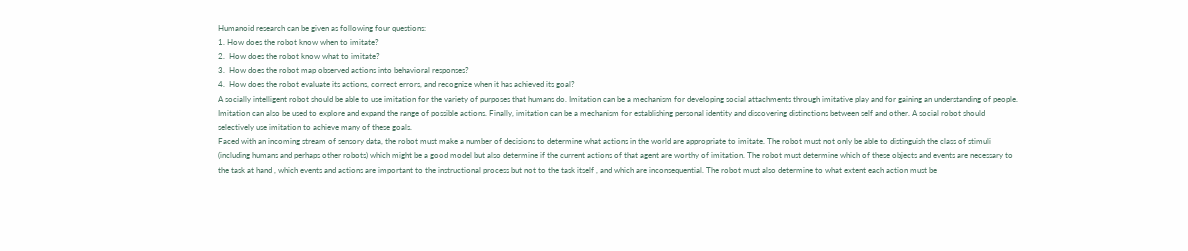Humanoid research can be given as following four questions:
1. How does the robot know when to imitate?
2.  How does the robot know what to imitate?
3.  How does the robot map observed actions into behavioral responses?
4.  How does the robot evaluate its actions, correct errors, and recognize when it has achieved its goal?
A socially intelligent robot should be able to use imitation for the variety of purposes that humans do. Imitation can be a mechanism for developing social attachments through imitative play and for gaining an understanding of people. Imitation can also be used to explore and expand the range of possible actions. Finally, imitation can be a mechanism for establishing personal identity and discovering distinctions between self and other. A social robot should selectively use imitation to achieve many of these goals.
Faced with an incoming stream of sensory data, the robot must make a number of decisions to determine what actions in the world are appropriate to imitate. The robot must not only be able to distinguish the class of stimuli (including humans and perhaps other robots) which might be a good model but also determine if the current actions of that agent are worthy of imitation. The robot must determine which of these objects and events are necessary to the task at hand , which events and actions are important to the instructional process but not to the task itself , and which are inconsequential. The robot must also determine to what extent each action must be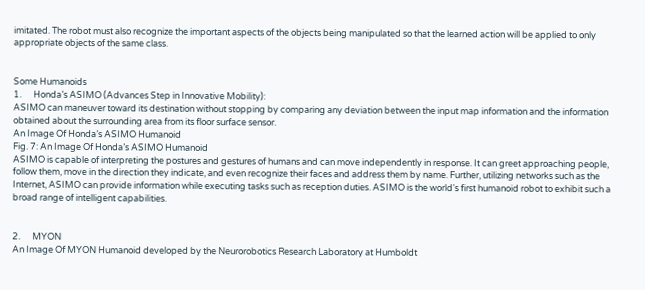imitated. The robot must also recognize the important aspects of the objects being manipulated so that the learned action will be applied to only appropriate objects of the same class.


Some Humanoids
1.      Honda’s ASIMO (Advances Step in Innovative Mobility):
ASIMO can maneuver toward its destination without stopping by comparing any deviation between the input map information and the information obtained about the surrounding area from its floor surface sensor.
An Image Of Honda’s ASIMO Humanoid
Fig. 7: An Image Of Honda’s ASIMO Humanoid
ASIMO is capable of interpreting the postures and gestures of humans and can move independently in response. It can greet approaching people, follow them, move in the direction they indicate, and even recognize their faces and address them by name. Further, utilizing networks such as the Internet, ASIMO can provide information while executing tasks such as reception duties. ASIMO is the world's first humanoid robot to exhibit such a broad range of intelligent capabilities.


2.      MYON
An Image Of MYON Humanoid developed by the Neurorobotics Research Laboratory at Humboldt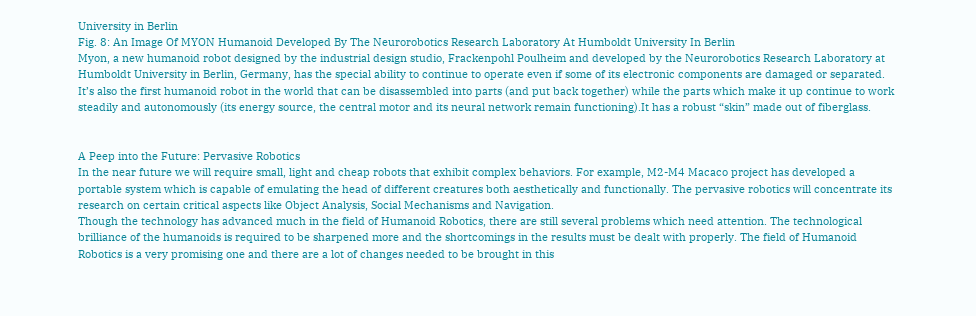University in Berlin
Fig. 8: An Image Of MYON Humanoid Developed By The Neurorobotics Research Laboratory At Humboldt University In Berlin
Myon, a new humanoid robot designed by the industrial design studio, Frackenpohl Poulheim and developed by the Neurorobotics Research Laboratory at Humboldt University in Berlin, Germany, has the special ability to continue to operate even if some of its electronic components are damaged or separated. It’s also the first humanoid robot in the world that can be disassembled into parts (and put back together) while the parts which make it up continue to work steadily and autonomously (its energy source, the central motor and its neural network remain functioning).It has a robust “skin” made out of fiberglass.


A Peep into the Future: Pervasive Robotics
In the near future we will require small, light and cheap robots that exhibit complex behaviors. For example, M2-M4 Macaco project has developed a portable system which is capable of emulating the head of different creatures both aesthetically and functionally. The pervasive robotics will concentrate its research on certain critical aspects like Object Analysis, Social Mechanisms and Navigation.
Though the technology has advanced much in the field of Humanoid Robotics, there are still several problems which need attention. The technological brilliance of the humanoids is required to be sharpened more and the shortcomings in the results must be dealt with properly. The field of Humanoid Robotics is a very promising one and there are a lot of changes needed to be brought in this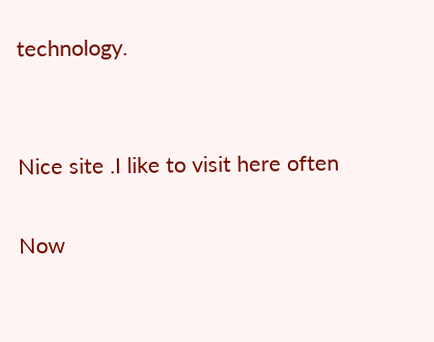technology.


Nice site .I like to visit here often

Now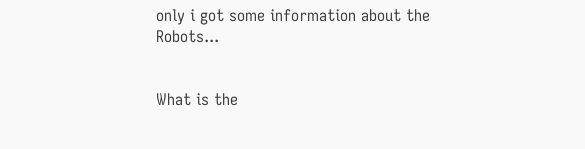only i got some information about the Robots...


What is the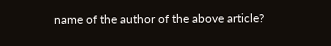name of the author of the above article?